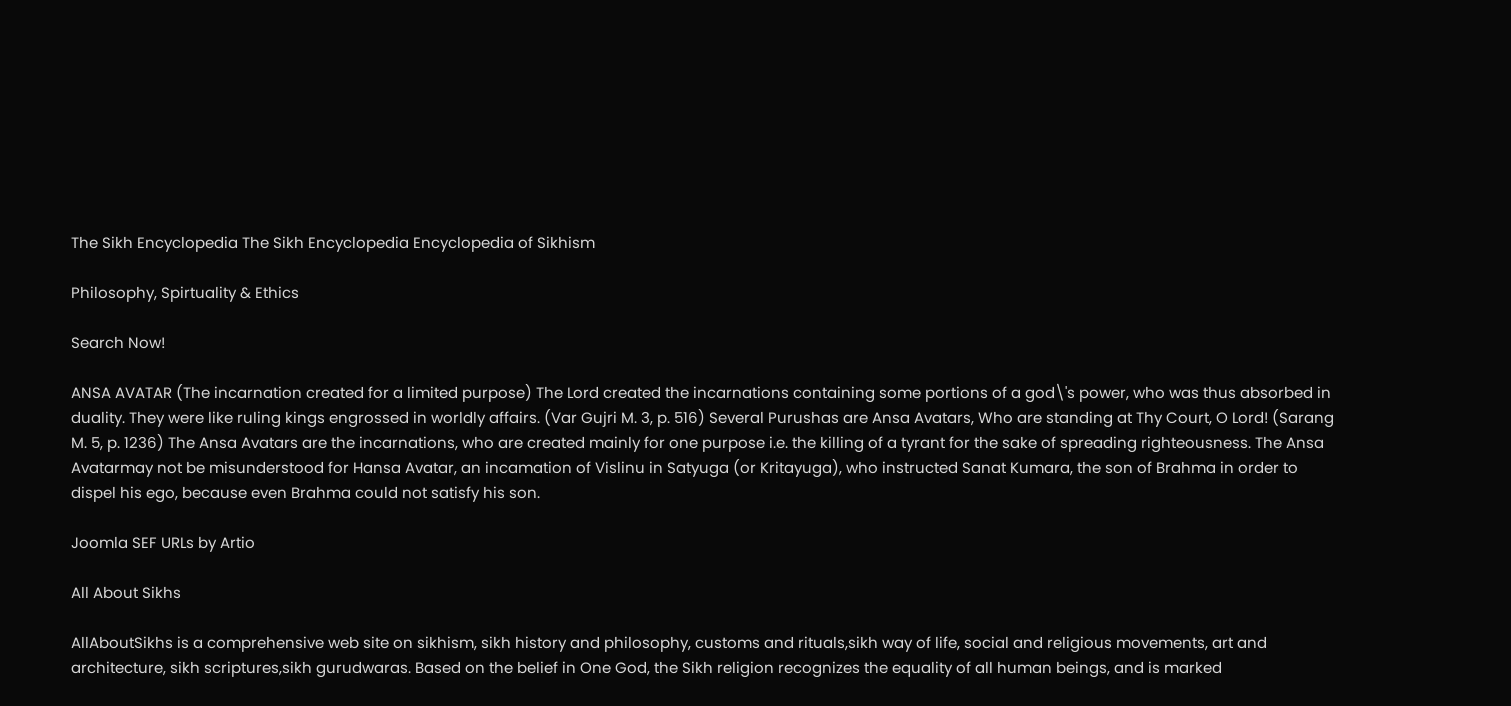The Sikh Encyclopedia The Sikh Encyclopedia Encyclopedia of Sikhism

Philosophy, Spirtuality & Ethics

Search Now!

ANSA AVATAR (The incarnation created for a limited purpose) The Lord created the incarnations containing some portions of a god\'s power, who was thus absorbed in duality. They were like ruling kings engrossed in worldly affairs. (Var Gujri M. 3, p. 516) Several Purushas are Ansa Avatars, Who are standing at Thy Court, O Lord! (Sarang M. 5, p. 1236) The Ansa Avatars are the incarnations, who are created mainly for one purpose i.e. the killing of a tyrant for the sake of spreading righteousness. The Ansa Avatarmay not be misunderstood for Hansa Avatar, an incamation of Vislinu in Satyuga (or Kritayuga), who instructed Sanat Kumara, the son of Brahma in order to dispel his ego, because even Brahma could not satisfy his son.

Joomla SEF URLs by Artio

All About Sikhs

AllAboutSikhs is a comprehensive web site on sikhism, sikh history and philosophy, customs and rituals,sikh way of life, social and religious movements, art and architecture, sikh scriptures,sikh gurudwaras. Based on the belief in One God, the Sikh religion recognizes the equality of all human beings, and is marked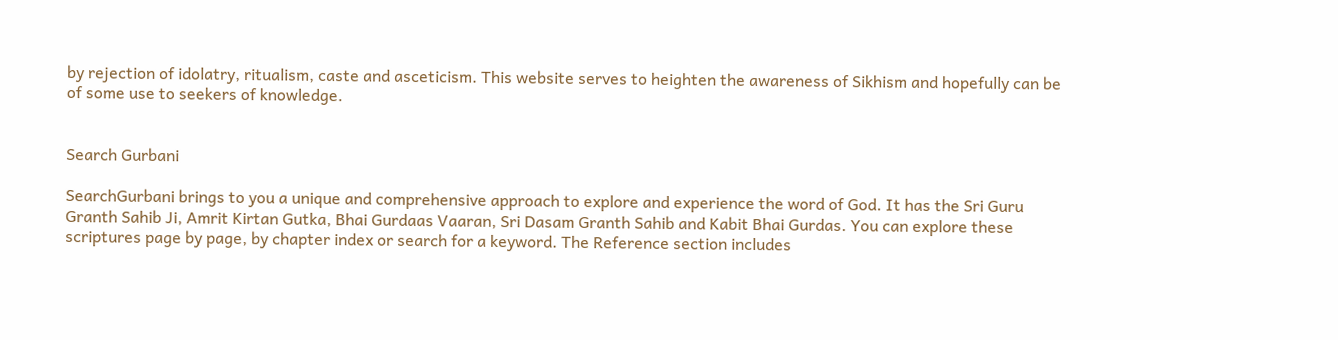by rejection of idolatry, ritualism, caste and asceticism. This website serves to heighten the awareness of Sikhism and hopefully can be of some use to seekers of knowledge.


Search Gurbani

SearchGurbani brings to you a unique and comprehensive approach to explore and experience the word of God. It has the Sri Guru Granth Sahib Ji, Amrit Kirtan Gutka, Bhai Gurdaas Vaaran, Sri Dasam Granth Sahib and Kabit Bhai Gurdas. You can explore these scriptures page by page, by chapter index or search for a keyword. The Reference section includes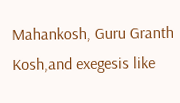Mahankosh, Guru Granth Kosh,and exegesis like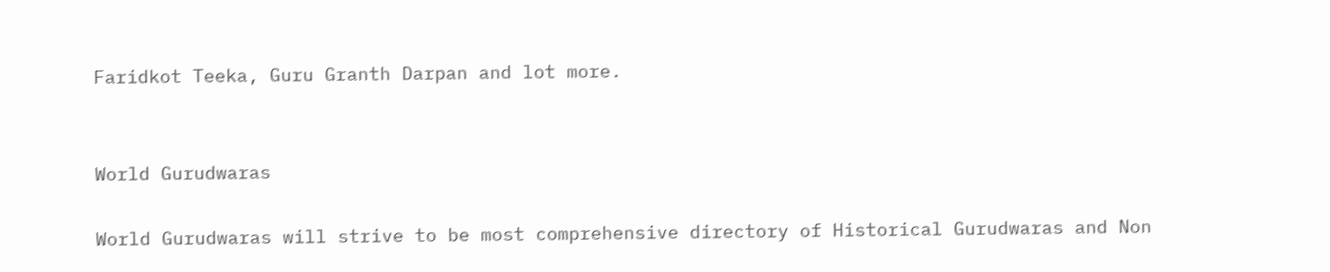Faridkot Teeka, Guru Granth Darpan and lot more.


World Gurudwaras

World Gurudwaras will strive to be most comprehensive directory of Historical Gurudwaras and Non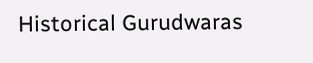Historical Gurudwaras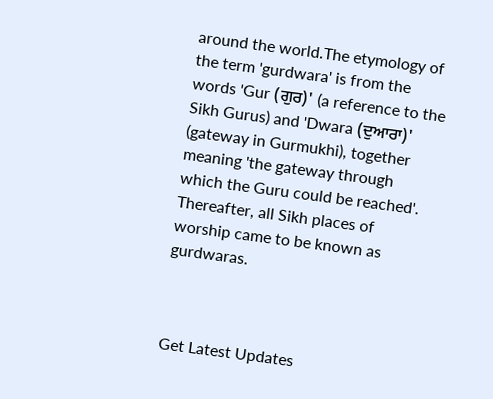around the world.The etymology of the term 'gurdwara' is from the words 'Gur (ਗੁਰ)' (a reference to the Sikh Gurus) and 'Dwara (ਦੁਆਰਾ)' (gateway in Gurmukhi), together meaning 'the gateway through which the Guru could be reached'. Thereafter, all Sikh places of worship came to be known as gurdwaras.



Get Latest Updates